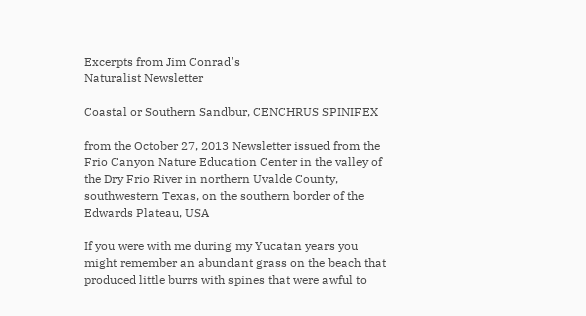Excerpts from Jim Conrad's
Naturalist Newsletter

Coastal or Southern Sandbur, CENCHRUS SPINIFEX

from the October 27, 2013 Newsletter issued from the Frio Canyon Nature Education Center in the valley of the Dry Frio River in northern Uvalde County, southwestern Texas, on the southern border of the Edwards Plateau, USA

If you were with me during my Yucatan years you might remember an abundant grass on the beach that produced little burrs with spines that were awful to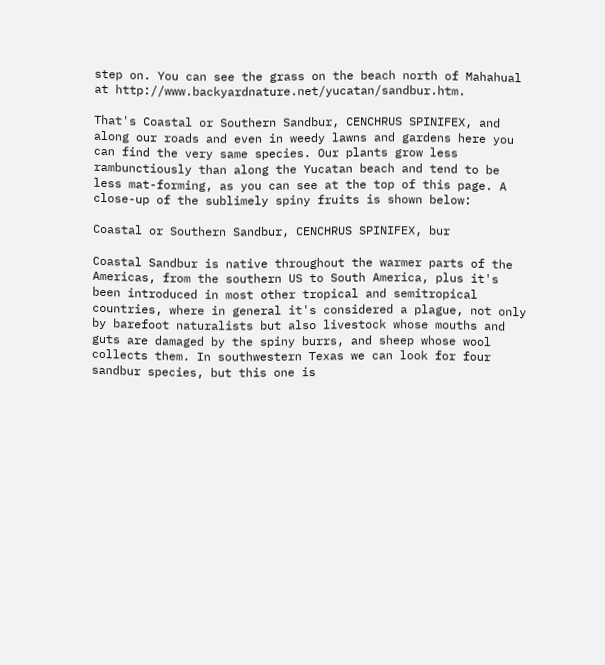step on. You can see the grass on the beach north of Mahahual at http://www.backyardnature.net/yucatan/sandbur.htm.

That's Coastal or Southern Sandbur, CENCHRUS SPINIFEX, and along our roads and even in weedy lawns and gardens here you can find the very same species. Our plants grow less rambunctiously than along the Yucatan beach and tend to be less mat-forming, as you can see at the top of this page. A close-up of the sublimely spiny fruits is shown below:

Coastal or Southern Sandbur, CENCHRUS SPINIFEX, bur

Coastal Sandbur is native throughout the warmer parts of the Americas, from the southern US to South America, plus it's been introduced in most other tropical and semitropical countries, where in general it's considered a plague, not only by barefoot naturalists but also livestock whose mouths and guts are damaged by the spiny burrs, and sheep whose wool collects them. In southwestern Texas we can look for four sandbur species, but this one is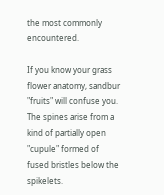the most commonly encountered.

If you know your grass flower anatomy, sandbur "fruits" will confuse you. The spines arise from a kind of partially open "cupule" formed of fused bristles below the spikelets.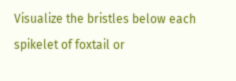Visualize the bristles below each spikelet of foxtail or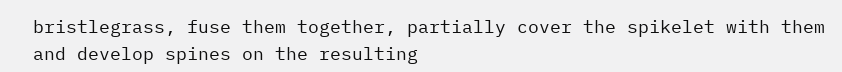bristlegrass, fuse them together, partially cover the spikelet with them and develop spines on the resulting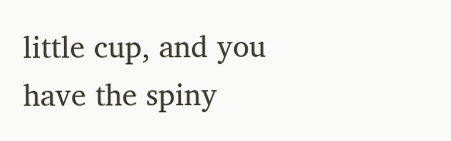little cup, and you have the spiny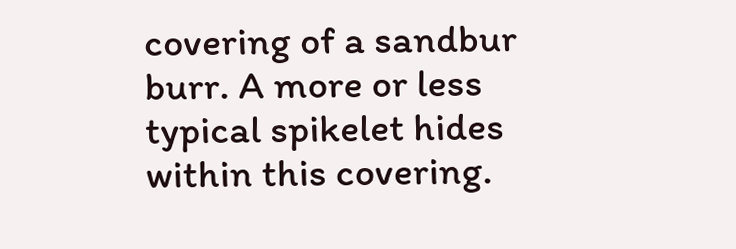covering of a sandbur burr. A more or less typical spikelet hides within this covering.